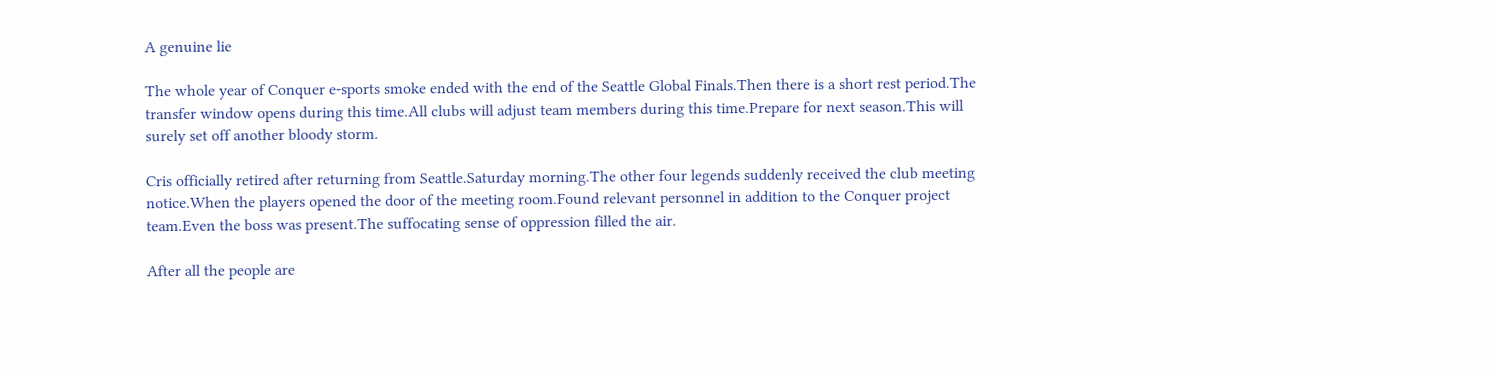A genuine lie

The whole year of Conquer e-sports smoke ended with the end of the Seattle Global Finals.Then there is a short rest period.The transfer window opens during this time.All clubs will adjust team members during this time.Prepare for next season.This will surely set off another bloody storm.

Cris officially retired after returning from Seattle.Saturday morning.The other four legends suddenly received the club meeting notice.When the players opened the door of the meeting room.Found relevant personnel in addition to the Conquer project team.Even the boss was present.The suffocating sense of oppression filled the air.

After all the people are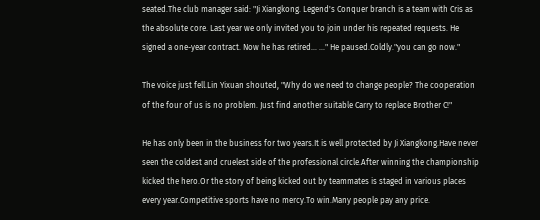seated.The club manager said: "Ji Xiangkong. Legend's Conquer branch is a team with Cris as the absolute core. Last year we only invited you to join under his repeated requests. He signed a one-year contract. Now he has retired... ..." He paused.Coldly."you can go now."

The voice just fell.Lin Yixuan shouted, "Why do we need to change people? The cooperation of the four of us is no problem. Just find another suitable Carry to replace Brother C!"

He has only been in the business for two years.It is well protected by Ji Xiangkong.Have never seen the coldest and cruelest side of the professional circle.After winning the championship kicked the hero.Or the story of being kicked out by teammates is staged in various places every year.Competitive sports have no mercy.To win.Many people pay any price.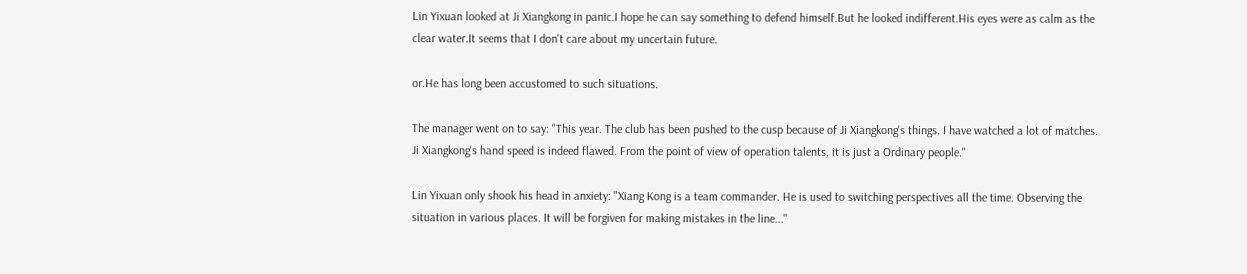Lin Yixuan looked at Ji Xiangkong in panic.I hope he can say something to defend himself.But he looked indifferent.His eyes were as calm as the clear water.It seems that I don't care about my uncertain future.

or.He has long been accustomed to such situations.

The manager went on to say: "This year. The club has been pushed to the cusp because of Ji Xiangkong's things. I have watched a lot of matches. Ji Xiangkong's hand speed is indeed flawed. From the point of view of operation talents, it is just a Ordinary people."

Lin Yixuan only shook his head in anxiety: "Xiang Kong is a team commander. He is used to switching perspectives all the time. Observing the situation in various places. It will be forgiven for making mistakes in the line..."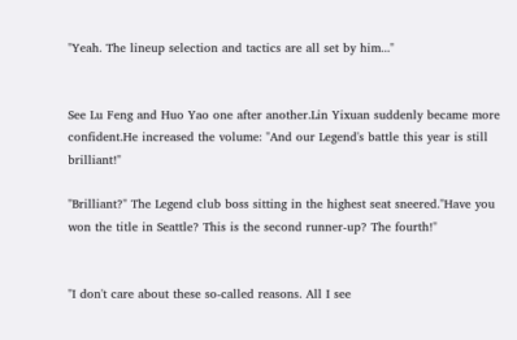"Yeah. The lineup selection and tactics are all set by him..."


See Lu Feng and Huo Yao one after another.Lin Yixuan suddenly became more confident.He increased the volume: "And our Legend's battle this year is still brilliant!"

"Brilliant?" The Legend club boss sitting in the highest seat sneered."Have you won the title in Seattle? This is the second runner-up? The fourth!"


"I don't care about these so-called reasons. All I see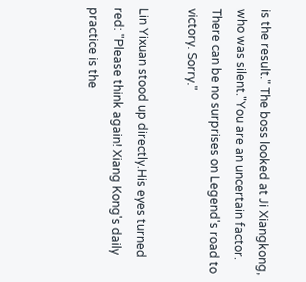is the result." The boss looked at Ji Xiangkong, who was silent."You are an uncertain factor. There can be no surprises on Legend's road to victory. Sorry."

Lin Yixuan stood up directly.His eyes turned red: "Please think again! Xiang Kong's daily practice is the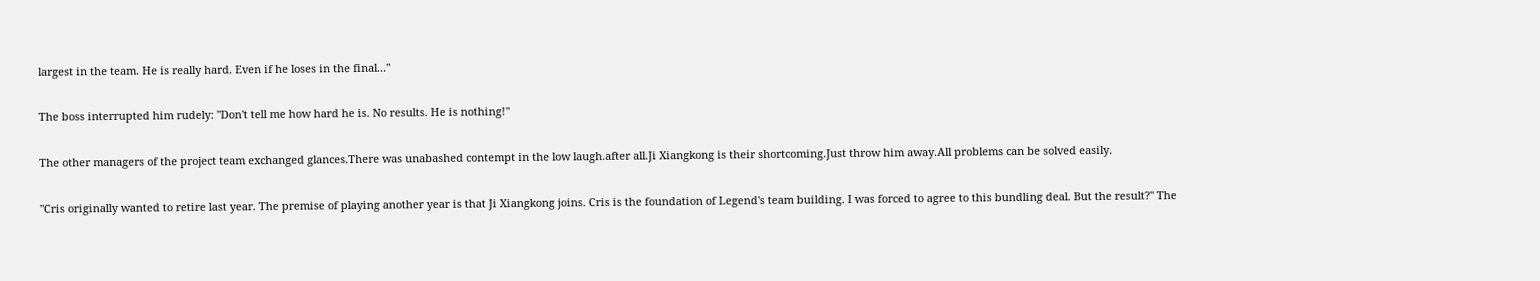largest in the team. He is really hard. Even if he loses in the final..."

The boss interrupted him rudely: "Don't tell me how hard he is. No results. He is nothing!"

The other managers of the project team exchanged glances.There was unabashed contempt in the low laugh.after all.Ji Xiangkong is their shortcoming.Just throw him away.All problems can be solved easily.

"Cris originally wanted to retire last year. The premise of playing another year is that Ji Xiangkong joins. Cris is the foundation of Legend's team building. I was forced to agree to this bundling deal. But the result?" The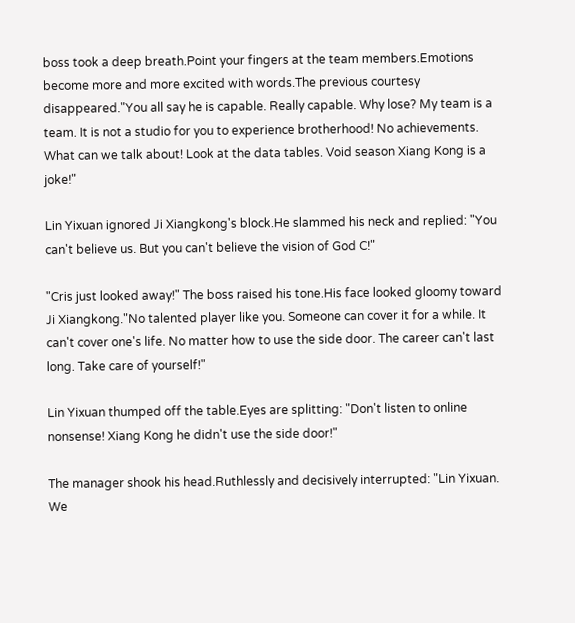boss took a deep breath.Point your fingers at the team members.Emotions become more and more excited with words.The previous courtesy disappeared."You all say he is capable. Really capable. Why lose? My team is a team. It is not a studio for you to experience brotherhood! No achievements. What can we talk about! Look at the data tables. Void season Xiang Kong is a joke!"

Lin Yixuan ignored Ji Xiangkong's block.He slammed his neck and replied: "You can't believe us. But you can't believe the vision of God C!"

"Cris just looked away!" The boss raised his tone.His face looked gloomy toward Ji Xiangkong."No talented player like you. Someone can cover it for a while. It can't cover one's life. No matter how to use the side door. The career can't last long. Take care of yourself!"

Lin Yixuan thumped off the table.Eyes are splitting: "Don't listen to online nonsense! Xiang Kong he didn't use the side door!"

The manager shook his head.Ruthlessly and decisively interrupted: "Lin Yixuan. We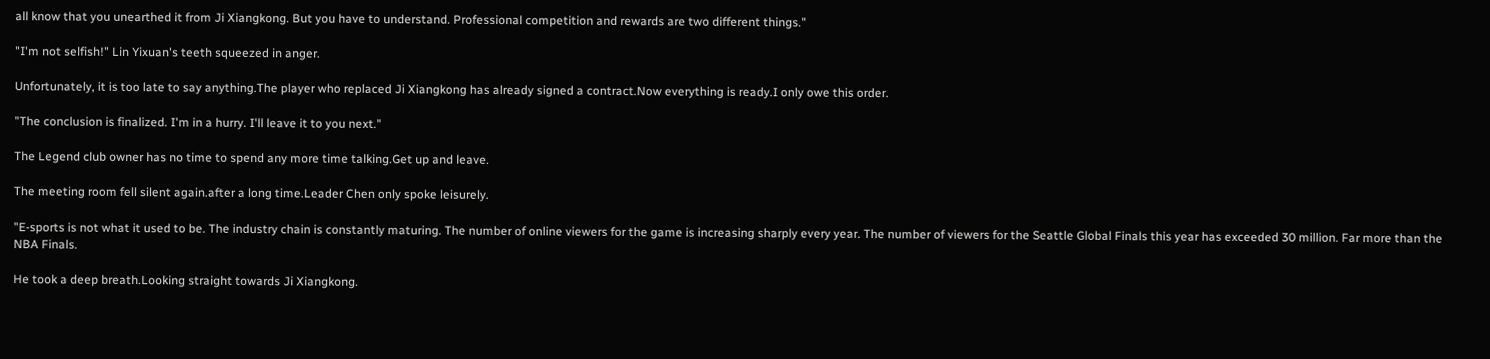all know that you unearthed it from Ji Xiangkong. But you have to understand. Professional competition and rewards are two different things."

"I'm not selfish!" Lin Yixuan's teeth squeezed in anger.

Unfortunately, it is too late to say anything.The player who replaced Ji Xiangkong has already signed a contract.Now everything is ready.I only owe this order.

"The conclusion is finalized. I'm in a hurry. I'll leave it to you next."

The Legend club owner has no time to spend any more time talking.Get up and leave.

The meeting room fell silent again.after a long time.Leader Chen only spoke leisurely.

"E-sports is not what it used to be. The industry chain is constantly maturing. The number of online viewers for the game is increasing sharply every year. The number of viewers for the Seattle Global Finals this year has exceeded 30 million. Far more than the NBA Finals.

He took a deep breath.Looking straight towards Ji Xiangkong.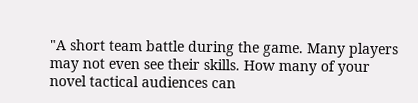"A short team battle during the game. Many players may not even see their skills. How many of your novel tactical audiences can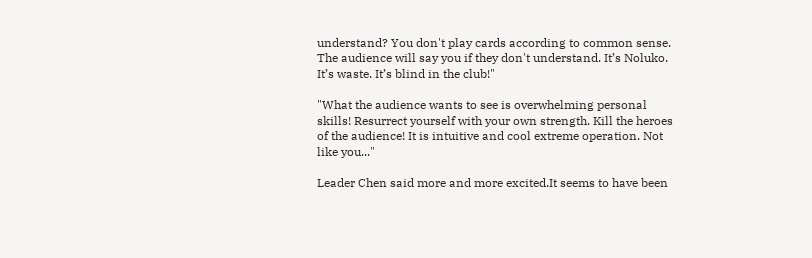understand? You don't play cards according to common sense. The audience will say you if they don't understand. It’s Noluko. It’s waste. It’s blind in the club!"

"What the audience wants to see is overwhelming personal skills! Resurrect yourself with your own strength. Kill the heroes of the audience! It is intuitive and cool extreme operation. Not like you..."

Leader Chen said more and more excited.It seems to have been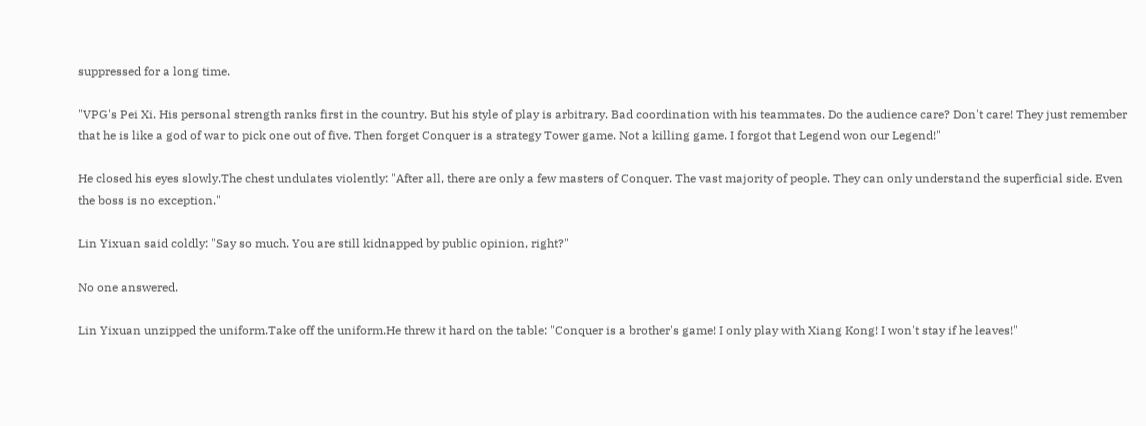suppressed for a long time.

"VPG's Pei Xi. His personal strength ranks first in the country. But his style of play is arbitrary. Bad coordination with his teammates. Do the audience care? Don't care! They just remember that he is like a god of war to pick one out of five. Then forget Conquer is a strategy Tower game. Not a killing game. I forgot that Legend won our Legend!"

He closed his eyes slowly.The chest undulates violently: "After all, there are only a few masters of Conquer. The vast majority of people. They can only understand the superficial side. Even the boss is no exception."

Lin Yixuan said coldly: "Say so much. You are still kidnapped by public opinion, right?"

No one answered.

Lin Yixuan unzipped the uniform.Take off the uniform.He threw it hard on the table: "Conquer is a brother's game! I only play with Xiang Kong! I won't stay if he leaves!"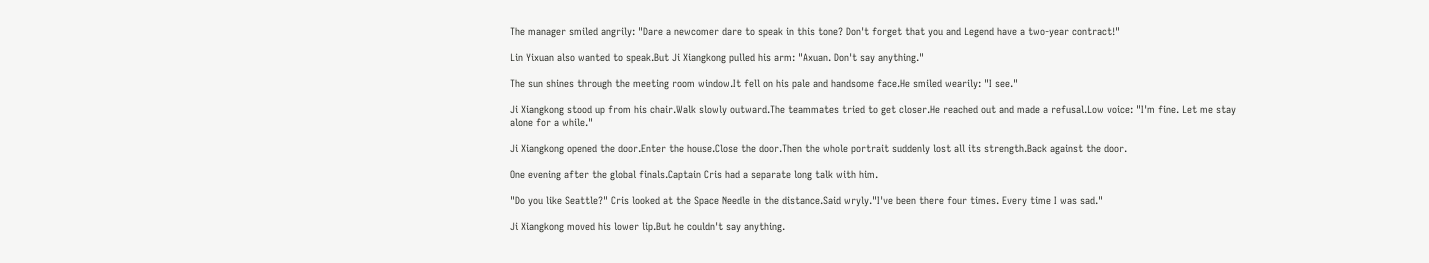The manager smiled angrily: "Dare a newcomer dare to speak in this tone? Don't forget that you and Legend have a two-year contract!"

Lin Yixuan also wanted to speak.But Ji Xiangkong pulled his arm: "Axuan. Don't say anything."

The sun shines through the meeting room window.It fell on his pale and handsome face.He smiled wearily: "I see."

Ji Xiangkong stood up from his chair.Walk slowly outward.The teammates tried to get closer.He reached out and made a refusal.Low voice: "I'm fine. Let me stay alone for a while."

Ji Xiangkong opened the door.Enter the house.Close the door.Then the whole portrait suddenly lost all its strength.Back against the door.

One evening after the global finals.Captain Cris had a separate long talk with him.

"Do you like Seattle?" Cris looked at the Space Needle in the distance.Said wryly."I've been there four times. Every time I was sad."

Ji Xiangkong moved his lower lip.But he couldn't say anything.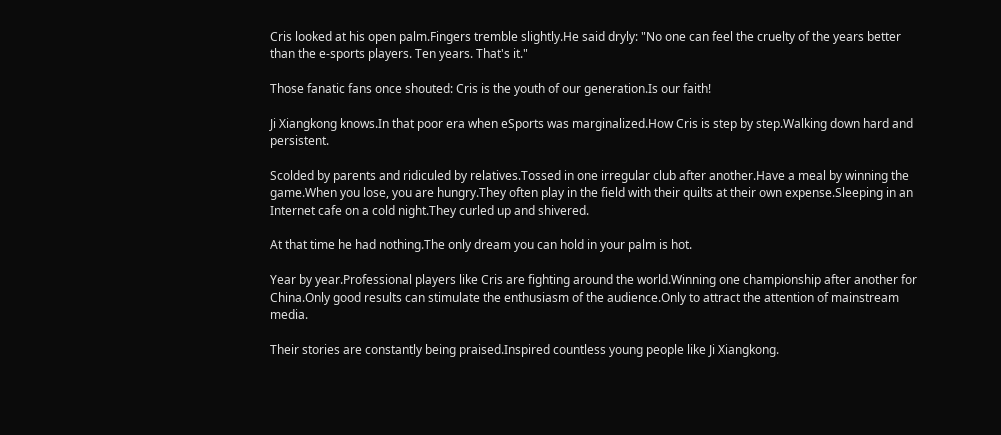Cris looked at his open palm.Fingers tremble slightly.He said dryly: "No one can feel the cruelty of the years better than the e-sports players. Ten years. That's it."

Those fanatic fans once shouted: Cris is the youth of our generation.Is our faith!

Ji Xiangkong knows.In that poor era when eSports was marginalized.How Cris is step by step.Walking down hard and persistent.

Scolded by parents and ridiculed by relatives.Tossed in one irregular club after another.Have a meal by winning the game.When you lose, you are hungry.They often play in the field with their quilts at their own expense.Sleeping in an Internet cafe on a cold night.They curled up and shivered.

At that time he had nothing.The only dream you can hold in your palm is hot.

Year by year.Professional players like Cris are fighting around the world.Winning one championship after another for China.Only good results can stimulate the enthusiasm of the audience.Only to attract the attention of mainstream media.

Their stories are constantly being praised.Inspired countless young people like Ji Xiangkong.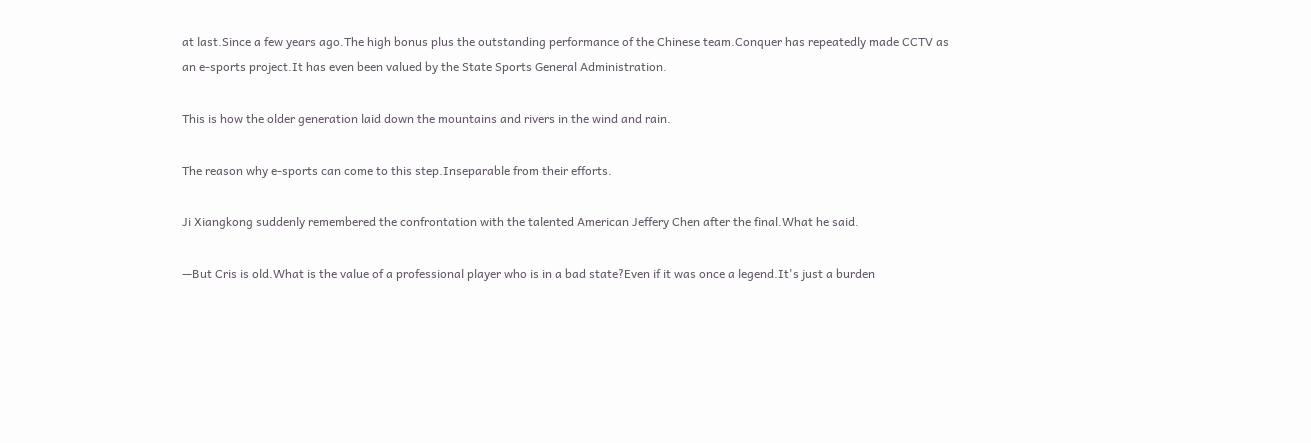at last.Since a few years ago.The high bonus plus the outstanding performance of the Chinese team.Conquer has repeatedly made CCTV as an e-sports project.It has even been valued by the State Sports General Administration.

This is how the older generation laid down the mountains and rivers in the wind and rain.

The reason why e-sports can come to this step.Inseparable from their efforts.

Ji Xiangkong suddenly remembered the confrontation with the talented American Jeffery Chen after the final.What he said.

—But Cris is old.What is the value of a professional player who is in a bad state?Even if it was once a legend.It's just a burden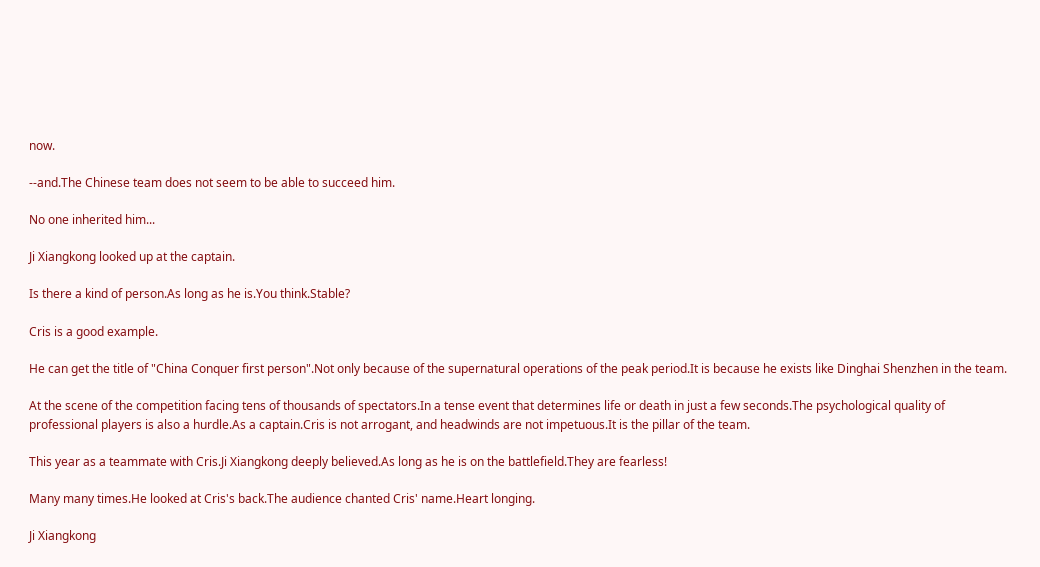now.

--and.The Chinese team does not seem to be able to succeed him.

No one inherited him...

Ji Xiangkong looked up at the captain.

Is there a kind of person.As long as he is.You think.Stable?

Cris is a good example.

He can get the title of "China Conquer first person".Not only because of the supernatural operations of the peak period.It is because he exists like Dinghai Shenzhen in the team.

At the scene of the competition facing tens of thousands of spectators.In a tense event that determines life or death in just a few seconds.The psychological quality of professional players is also a hurdle.As a captain.Cris is not arrogant, and headwinds are not impetuous.It is the pillar of the team.

This year as a teammate with Cris.Ji Xiangkong deeply believed.As long as he is on the battlefield.They are fearless!

Many many times.He looked at Cris's back.The audience chanted Cris' name.Heart longing.

Ji Xiangkong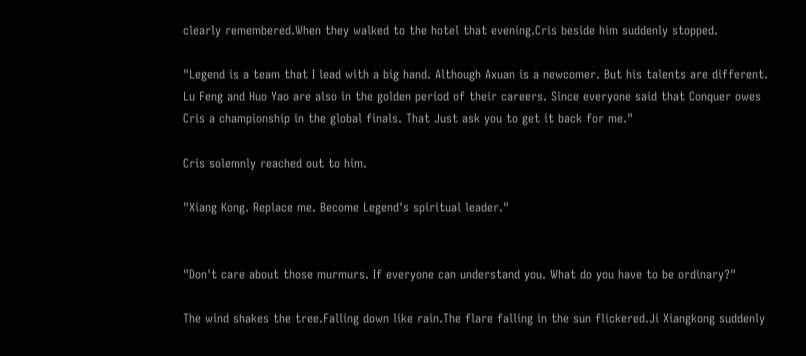clearly remembered.When they walked to the hotel that evening.Cris beside him suddenly stopped.

"Legend is a team that I lead with a big hand. Although Axuan is a newcomer. But his talents are different. Lu Feng and Huo Yao are also in the golden period of their careers. Since everyone said that Conquer owes Cris a championship in the global finals. That Just ask you to get it back for me."

Cris solemnly reached out to him.

"Xiang Kong. Replace me. Become Legend's spiritual leader."


"Don't care about those murmurs. If everyone can understand you. What do you have to be ordinary?"

The wind shakes the tree.Falling down like rain.The flare falling in the sun flickered.Ji Xiangkong suddenly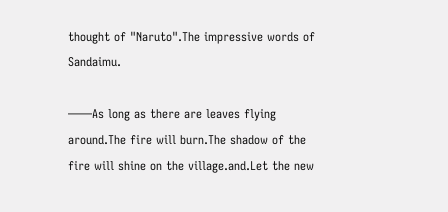thought of "Naruto".The impressive words of Sandaimu.

——As long as there are leaves flying around.The fire will burn.The shadow of the fire will shine on the village.and.Let the new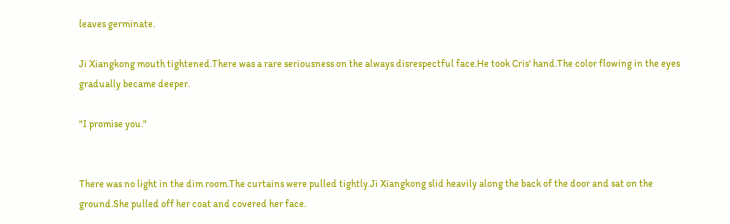leaves germinate.

Ji Xiangkong mouth tightened.There was a rare seriousness on the always disrespectful face.He took Cris' hand.The color flowing in the eyes gradually became deeper.

"I promise you."


There was no light in the dim room.The curtains were pulled tightly.Ji Xiangkong slid heavily along the back of the door and sat on the ground.She pulled off her coat and covered her face.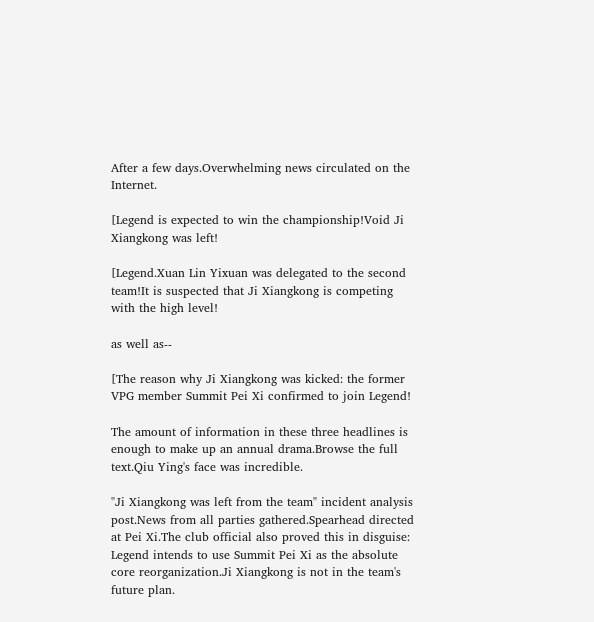After a few days.Overwhelming news circulated on the Internet.

[Legend is expected to win the championship!Void Ji Xiangkong was left!

[Legend.Xuan Lin Yixuan was delegated to the second team!It is suspected that Ji Xiangkong is competing with the high level!

as well as--

[The reason why Ji Xiangkong was kicked: the former VPG member Summit Pei Xi confirmed to join Legend!

The amount of information in these three headlines is enough to make up an annual drama.Browse the full text.Qiu Ying's face was incredible.

"Ji Xiangkong was left from the team" incident analysis post.News from all parties gathered.Spearhead directed at Pei Xi.The club official also proved this in disguise: Legend intends to use Summit Pei Xi as the absolute core reorganization.Ji Xiangkong is not in the team's future plan.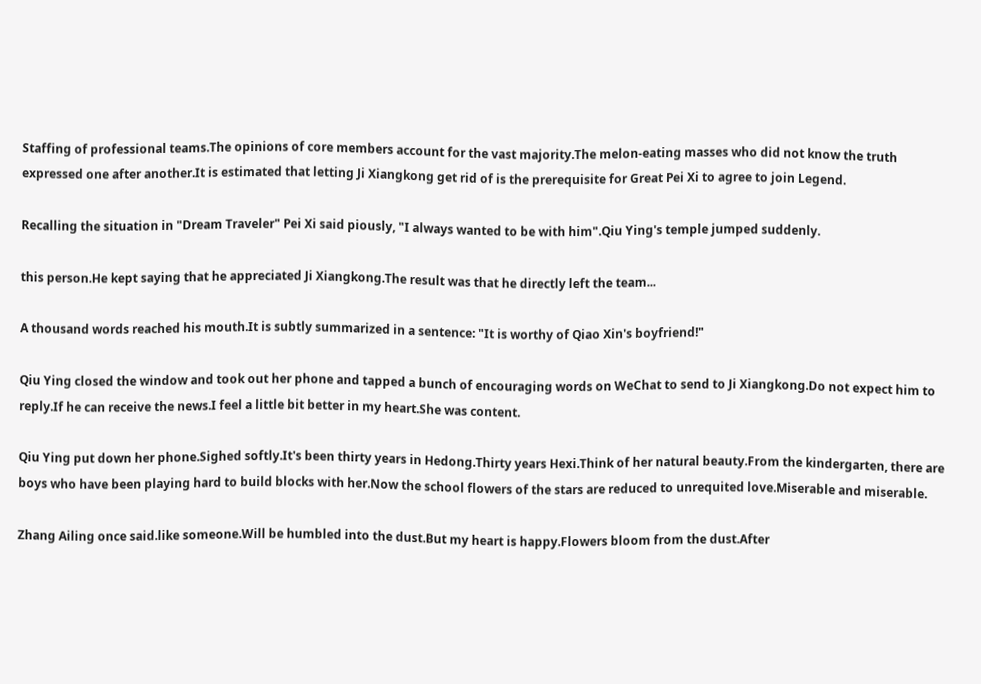Staffing of professional teams.The opinions of core members account for the vast majority.The melon-eating masses who did not know the truth expressed one after another.It is estimated that letting Ji Xiangkong get rid of is the prerequisite for Great Pei Xi to agree to join Legend.

Recalling the situation in "Dream Traveler" Pei Xi said piously, "I always wanted to be with him".Qiu Ying's temple jumped suddenly.

this person.He kept saying that he appreciated Ji Xiangkong.The result was that he directly left the team...

A thousand words reached his mouth.It is subtly summarized in a sentence: "It is worthy of Qiao Xin's boyfriend!"

Qiu Ying closed the window and took out her phone and tapped a bunch of encouraging words on WeChat to send to Ji Xiangkong.Do not expect him to reply.If he can receive the news.I feel a little bit better in my heart.She was content.

Qiu Ying put down her phone.Sighed softly.It's been thirty years in Hedong.Thirty years Hexi.Think of her natural beauty.From the kindergarten, there are boys who have been playing hard to build blocks with her.Now the school flowers of the stars are reduced to unrequited love.Miserable and miserable.

Zhang Ailing once said.like someone.Will be humbled into the dust.But my heart is happy.Flowers bloom from the dust.After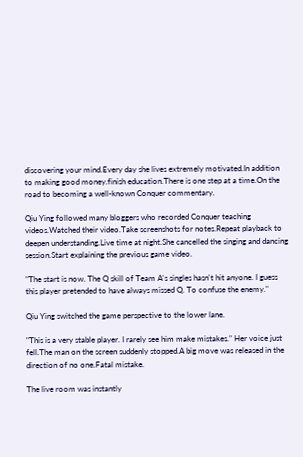discovering your mind.Every day she lives extremely motivated.In addition to making good money.finish education.There is one step at a time.On the road to becoming a well-known Conquer commentary.

Qiu Ying followed many bloggers who recorded Conquer teaching videos.Watched their video.Take screenshots for notes.Repeat playback to deepen understanding.Live time at night.She cancelled the singing and dancing session.Start explaining the previous game video.

"The start is now. The Q skill of Team A's singles hasn't hit anyone. I guess this player pretended to have always missed Q. To confuse the enemy."

Qiu Ying switched the game perspective to the lower lane.

"This is a very stable player. I rarely see him make mistakes." Her voice just fell.The man on the screen suddenly stopped.A big move was released in the direction of no one.Fatal mistake.

The live room was instantly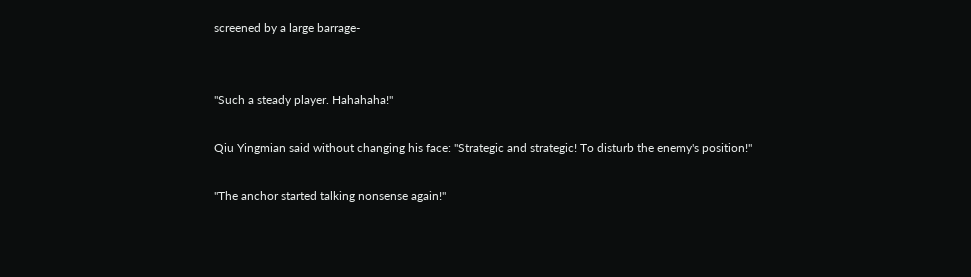screened by a large barrage-


"Such a steady player. Hahahaha!"

Qiu Yingmian said without changing his face: "Strategic and strategic! To disturb the enemy's position!"

"The anchor started talking nonsense again!"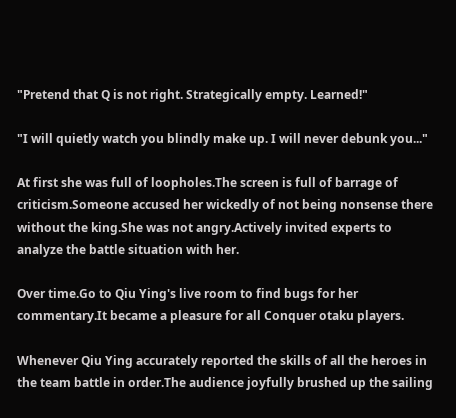"Pretend that Q is not right. Strategically empty. Learned!"

"I will quietly watch you blindly make up. I will never debunk you..."

At first she was full of loopholes.The screen is full of barrage of criticism.Someone accused her wickedly of not being nonsense there without the king.She was not angry.Actively invited experts to analyze the battle situation with her.

Over time.Go to Qiu Ying's live room to find bugs for her commentary.It became a pleasure for all Conquer otaku players.

Whenever Qiu Ying accurately reported the skills of all the heroes in the team battle in order.The audience joyfully brushed up the sailing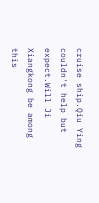cruise ship.Qiu Ying couldn't help but expect.Will Ji Xiangkong be among this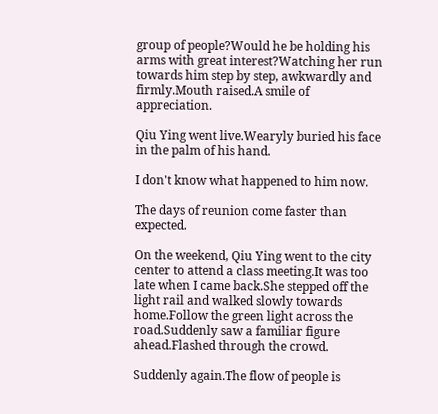group of people?Would he be holding his arms with great interest?Watching her run towards him step by step, awkwardly and firmly.Mouth raised.A smile of appreciation.

Qiu Ying went live.Wearyly buried his face in the palm of his hand.

I don't know what happened to him now.

The days of reunion come faster than expected.

On the weekend, Qiu Ying went to the city center to attend a class meeting.It was too late when I came back.She stepped off the light rail and walked slowly towards home.Follow the green light across the road.Suddenly saw a familiar figure ahead.Flashed through the crowd.

Suddenly again.The flow of people is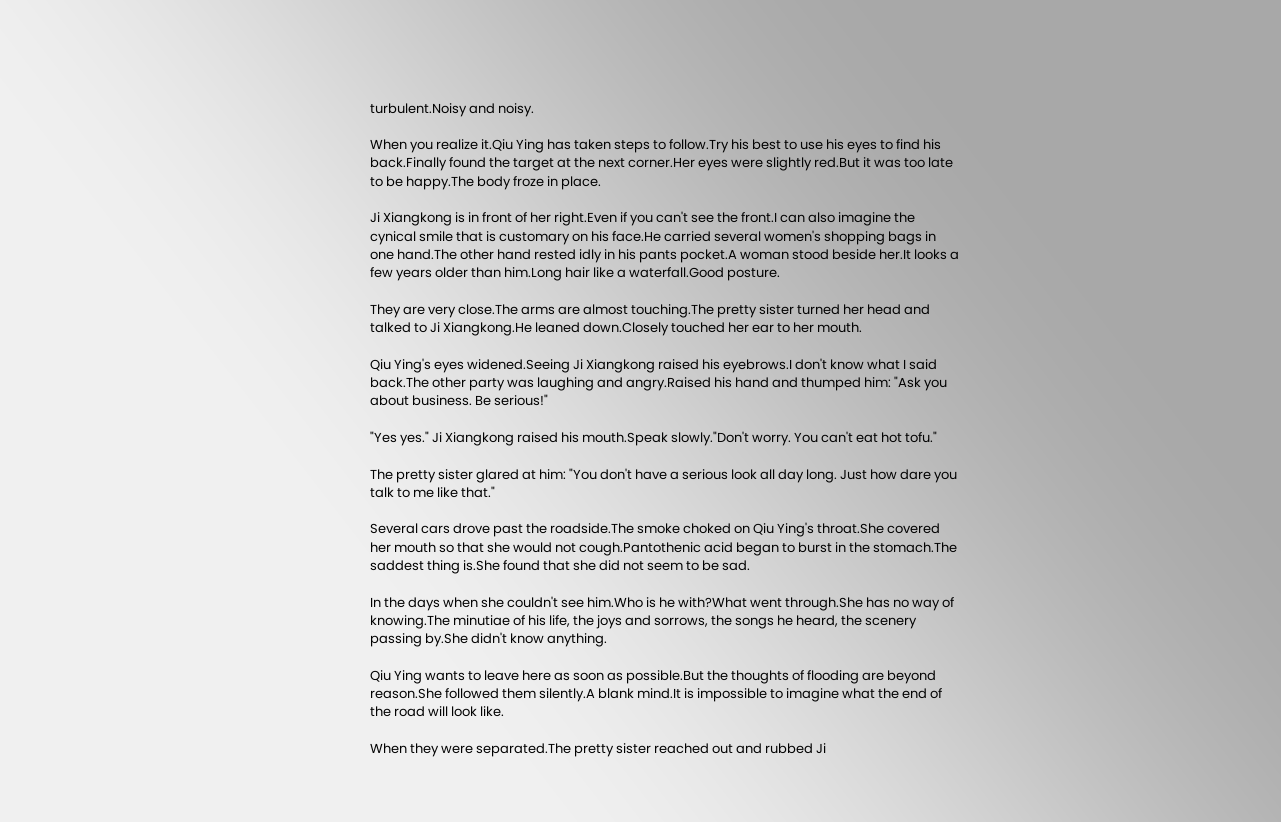turbulent.Noisy and noisy.

When you realize it.Qiu Ying has taken steps to follow.Try his best to use his eyes to find his back.Finally found the target at the next corner.Her eyes were slightly red.But it was too late to be happy.The body froze in place.

Ji Xiangkong is in front of her right.Even if you can't see the front.I can also imagine the cynical smile that is customary on his face.He carried several women's shopping bags in one hand.The other hand rested idly in his pants pocket.A woman stood beside her.It looks a few years older than him.Long hair like a waterfall.Good posture.

They are very close.The arms are almost touching.The pretty sister turned her head and talked to Ji Xiangkong.He leaned down.Closely touched her ear to her mouth.

Qiu Ying's eyes widened.Seeing Ji Xiangkong raised his eyebrows.I don't know what I said back.The other party was laughing and angry.Raised his hand and thumped him: "Ask you about business. Be serious!"

"Yes yes." Ji Xiangkong raised his mouth.Speak slowly."Don't worry. You can't eat hot tofu."

The pretty sister glared at him: "You don't have a serious look all day long. Just how dare you talk to me like that."

Several cars drove past the roadside.The smoke choked on Qiu Ying's throat.She covered her mouth so that she would not cough.Pantothenic acid began to burst in the stomach.The saddest thing is.She found that she did not seem to be sad.

In the days when she couldn't see him.Who is he with?What went through.She has no way of knowing.The minutiae of his life, the joys and sorrows, the songs he heard, the scenery passing by.She didn't know anything.

Qiu Ying wants to leave here as soon as possible.But the thoughts of flooding are beyond reason.She followed them silently.A blank mind.It is impossible to imagine what the end of the road will look like.

When they were separated.The pretty sister reached out and rubbed Ji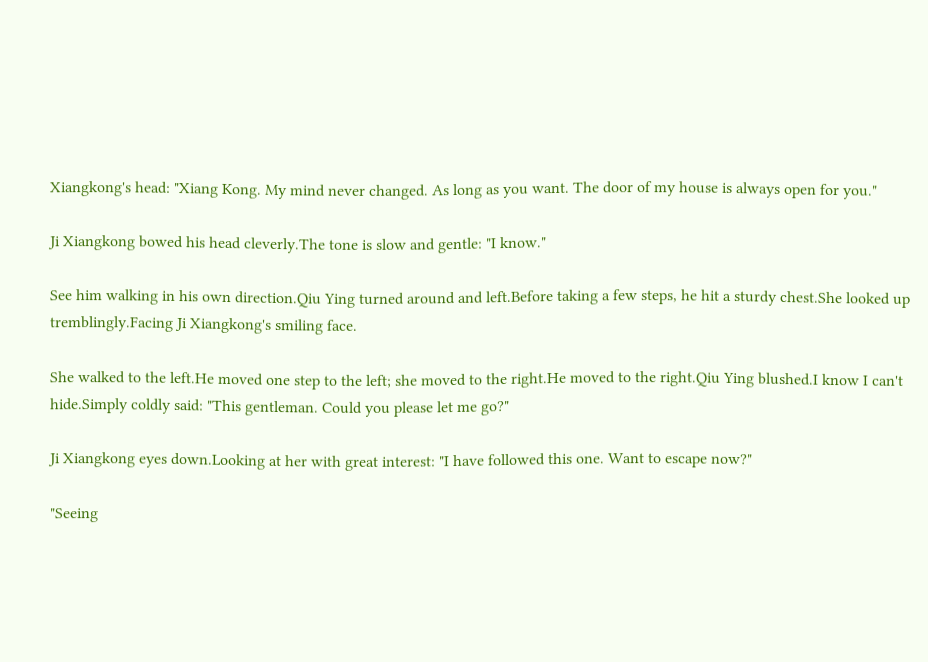Xiangkong's head: "Xiang Kong. My mind never changed. As long as you want. The door of my house is always open for you."

Ji Xiangkong bowed his head cleverly.The tone is slow and gentle: "I know."

See him walking in his own direction.Qiu Ying turned around and left.Before taking a few steps, he hit a sturdy chest.She looked up tremblingly.Facing Ji Xiangkong's smiling face.

She walked to the left.He moved one step to the left; she moved to the right.He moved to the right.Qiu Ying blushed.I know I can't hide.Simply coldly said: "This gentleman. Could you please let me go?"

Ji Xiangkong eyes down.Looking at her with great interest: "I have followed this one. Want to escape now?"

"Seeing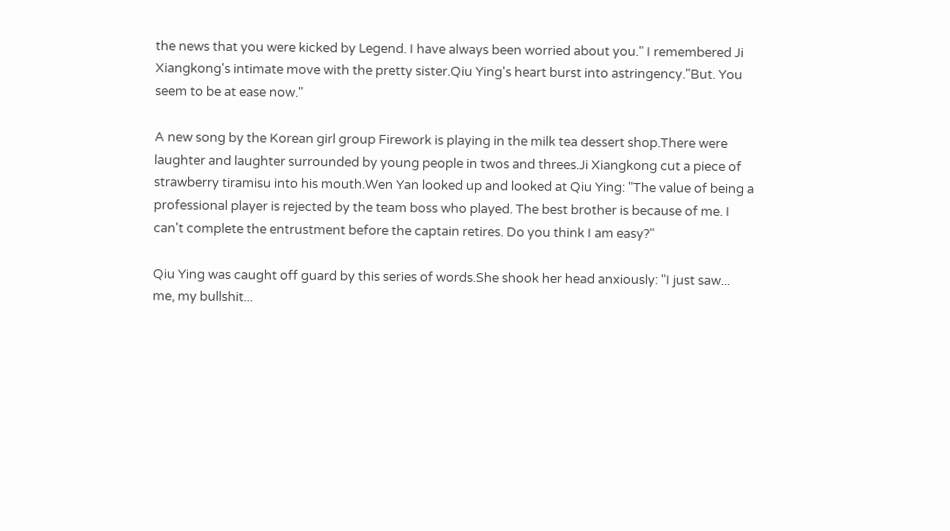the news that you were kicked by Legend. I have always been worried about you." I remembered Ji Xiangkong's intimate move with the pretty sister.Qiu Ying's heart burst into astringency."But. You seem to be at ease now."

A new song by the Korean girl group Firework is playing in the milk tea dessert shop.There were laughter and laughter surrounded by young people in twos and threes.Ji Xiangkong cut a piece of strawberry tiramisu into his mouth.Wen Yan looked up and looked at Qiu Ying: "The value of being a professional player is rejected by the team boss who played. The best brother is because of me. I can't complete the entrustment before the captain retires. Do you think I am easy?"

Qiu Ying was caught off guard by this series of words.She shook her head anxiously: "I just saw... me, my bullshit...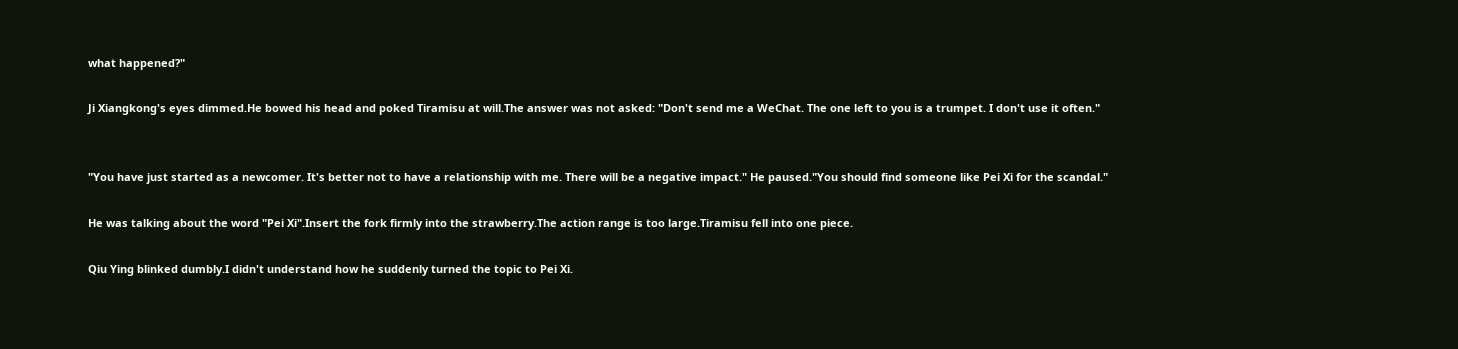what happened?"

Ji Xiangkong's eyes dimmed.He bowed his head and poked Tiramisu at will.The answer was not asked: "Don't send me a WeChat. The one left to you is a trumpet. I don't use it often."


"You have just started as a newcomer. It's better not to have a relationship with me. There will be a negative impact." He paused."You should find someone like Pei Xi for the scandal."

He was talking about the word "Pei Xi".Insert the fork firmly into the strawberry.The action range is too large.Tiramisu fell into one piece.

Qiu Ying blinked dumbly.I didn't understand how he suddenly turned the topic to Pei Xi.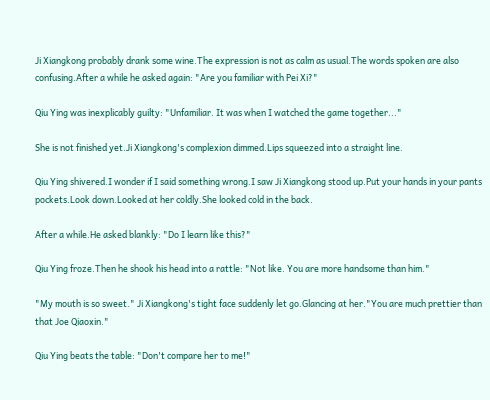Ji Xiangkong probably drank some wine.The expression is not as calm as usual.The words spoken are also confusing.After a while he asked again: "Are you familiar with Pei Xi?"

Qiu Ying was inexplicably guilty: "Unfamiliar. It was when I watched the game together..."

She is not finished yet.Ji Xiangkong's complexion dimmed.Lips squeezed into a straight line.

Qiu Ying shivered.I wonder if I said something wrong.I saw Ji Xiangkong stood up.Put your hands in your pants pockets.Look down.Looked at her coldly.She looked cold in the back.

After a while.He asked blankly: "Do I learn like this?"

Qiu Ying froze.Then he shook his head into a rattle: "Not like. You are more handsome than him."

"My mouth is so sweet." Ji Xiangkong's tight face suddenly let go.Glancing at her."You are much prettier than that Joe Qiaoxin."

Qiu Ying beats the table: "Don't compare her to me!"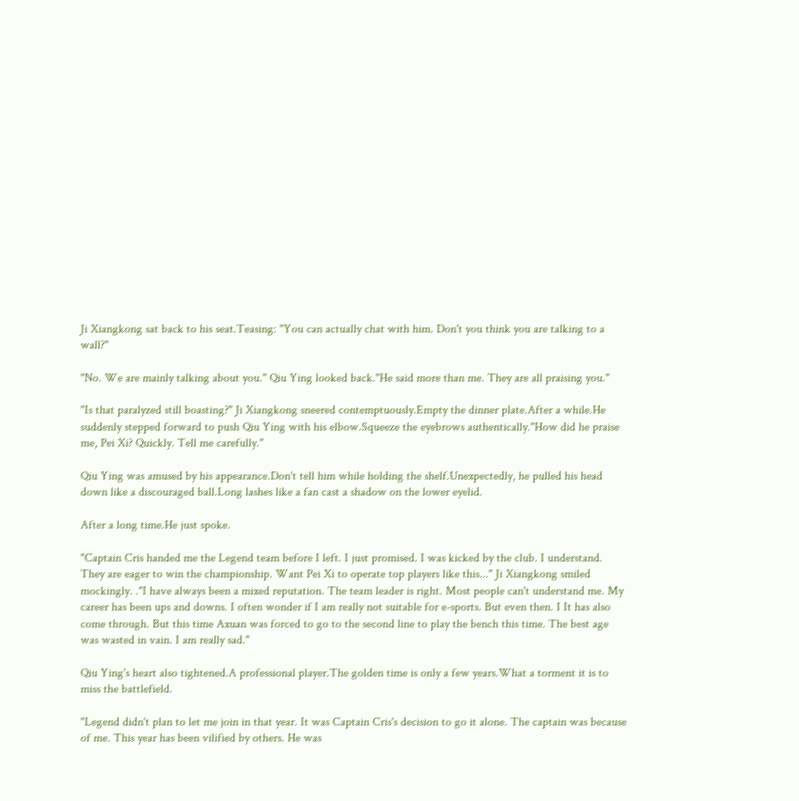Ji Xiangkong sat back to his seat.Teasing: "You can actually chat with him. Don't you think you are talking to a wall?"

"No. We are mainly talking about you." Qiu Ying looked back."He said more than me. They are all praising you."

"Is that paralyzed still boasting?" Ji Xiangkong sneered contemptuously.Empty the dinner plate.After a while.He suddenly stepped forward to push Qiu Ying with his elbow.Squeeze the eyebrows authentically."How did he praise me, Pei Xi? Quickly. Tell me carefully."

Qiu Ying was amused by his appearance.Don't tell him while holding the shelf.Unexpectedly, he pulled his head down like a discouraged ball.Long lashes like a fan cast a shadow on the lower eyelid.

After a long time.He just spoke.

"Captain Cris handed me the Legend team before I left. I just promised. I was kicked by the club. I understand. They are eager to win the championship. Want Pei Xi to operate top players like this..." Ji Xiangkong smiled mockingly. ."I have always been a mixed reputation. The team leader is right. Most people can't understand me. My career has been ups and downs. I often wonder if I am really not suitable for e-sports. But even then. I It has also come through. But this time Axuan was forced to go to the second line to play the bench this time. The best age was wasted in vain. I am really sad."

Qiu Ying's heart also tightened.A professional player.The golden time is only a few years.What a torment it is to miss the battlefield.

"Legend didn't plan to let me join in that year. It was Captain Cris's decision to go it alone. The captain was because of me. This year has been vilified by others. He was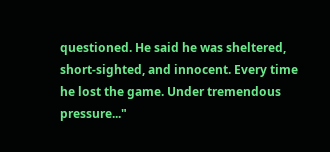questioned. He said he was sheltered, short-sighted, and innocent. Every time he lost the game. Under tremendous pressure..."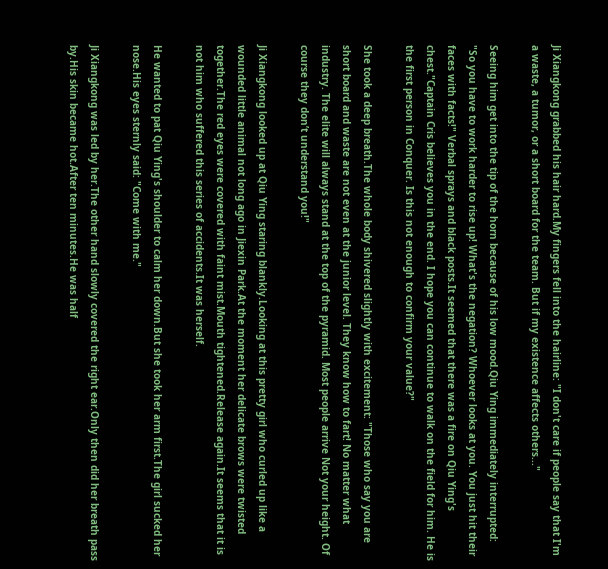Ji Xiangkong grabbed his hair hard.My fingers fell into the hairline: "I don't care if people say that I'm a waste, a tumor, or a short board for the team. But if my existence affects others..."

Seeing him get into the tip of the horn because of his low mood.Qiu Ying immediately interrupted: "So you have to work harder to rise up! What's the negation? Whoever looks at you. You just hit their faces with facts!" Verbal sprays and black posts.It seemed that there was a fire on Qiu Ying's chest."Captain Cris believes you in the end. I hope you can continue to walk on the field for him. He is the first person in Conquer. Is this not enough to confirm your value?"

She took a deep breath.The whole body shivered slightly with excitement: "Those who say you are short board and waste are not even at the junior level. They know how to fart! No matter what industry. The elite will always stand at the top of the pyramid. Most people arrive Not your height. Of course they don’t understand you!"

Ji Xiangkong looked up at Qiu Ying staring blankly.Looking at this pretty girl who curled up like a wounded little animal not long ago in Jiexin Park.At the moment her delicate brows were twisted together.The red eyes were covered with faint mist.Mouth tightened.Release again.It seems that it is not him who suffered this series of accidents.It was herself.

He wanted to pat Qiu Ying's shoulder to calm her down.But she took her arm first.The girl sucked her nose.His eyes sternly said: "Come with me."

Ji Xiangkong was led by her.The other hand slowly covered the right ear.Only then did her breath pass by.His skin became hot.After ten minutes.He was half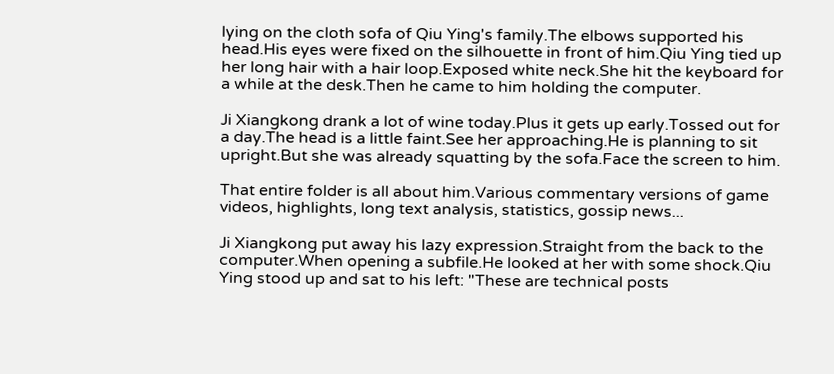lying on the cloth sofa of Qiu Ying's family.The elbows supported his head.His eyes were fixed on the silhouette in front of him.Qiu Ying tied up her long hair with a hair loop.Exposed white neck.She hit the keyboard for a while at the desk.Then he came to him holding the computer.

Ji Xiangkong drank a lot of wine today.Plus it gets up early.Tossed out for a day.The head is a little faint.See her approaching.He is planning to sit upright.But she was already squatting by the sofa.Face the screen to him.

That entire folder is all about him.Various commentary versions of game videos, highlights, long text analysis, statistics, gossip news...

Ji Xiangkong put away his lazy expression.Straight from the back to the computer.When opening a subfile.He looked at her with some shock.Qiu Ying stood up and sat to his left: "These are technical posts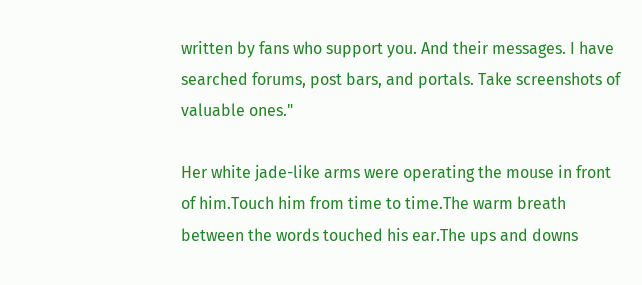written by fans who support you. And their messages. I have searched forums, post bars, and portals. Take screenshots of valuable ones."

Her white jade-like arms were operating the mouse in front of him.Touch him from time to time.The warm breath between the words touched his ear.The ups and downs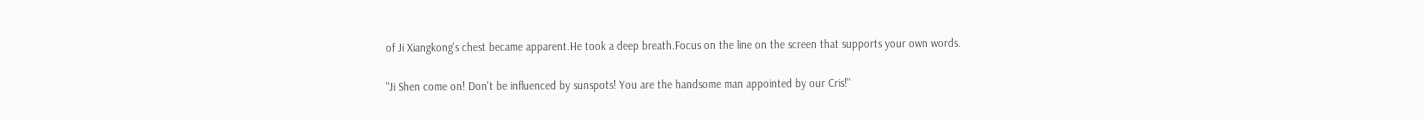of Ji Xiangkong's chest became apparent.He took a deep breath.Focus on the line on the screen that supports your own words.

"Ji Shen come on! Don't be influenced by sunspots! You are the handsome man appointed by our Cris!"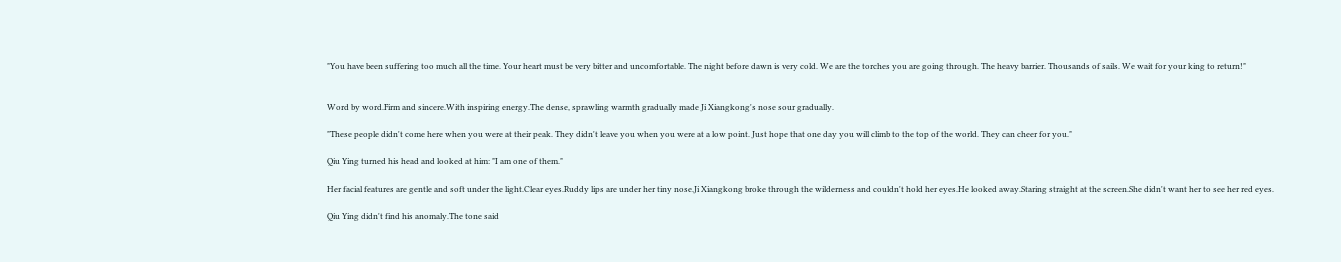"You have been suffering too much all the time. Your heart must be very bitter and uncomfortable. The night before dawn is very cold. We are the torches you are going through. The heavy barrier. Thousands of sails. We wait for your king to return!"


Word by word.Firm and sincere.With inspiring energy.The dense, sprawling warmth gradually made Ji Xiangkong's nose sour gradually.

"These people didn't come here when you were at their peak. They didn't leave you when you were at a low point. Just hope that one day you will climb to the top of the world. They can cheer for you."

Qiu Ying turned his head and looked at him: "I am one of them."

Her facial features are gentle and soft under the light.Clear eyes.Ruddy lips are under her tiny nose.Ji Xiangkong broke through the wilderness and couldn't hold her eyes.He looked away.Staring straight at the screen.She didn't want her to see her red eyes.

Qiu Ying didn't find his anomaly.The tone said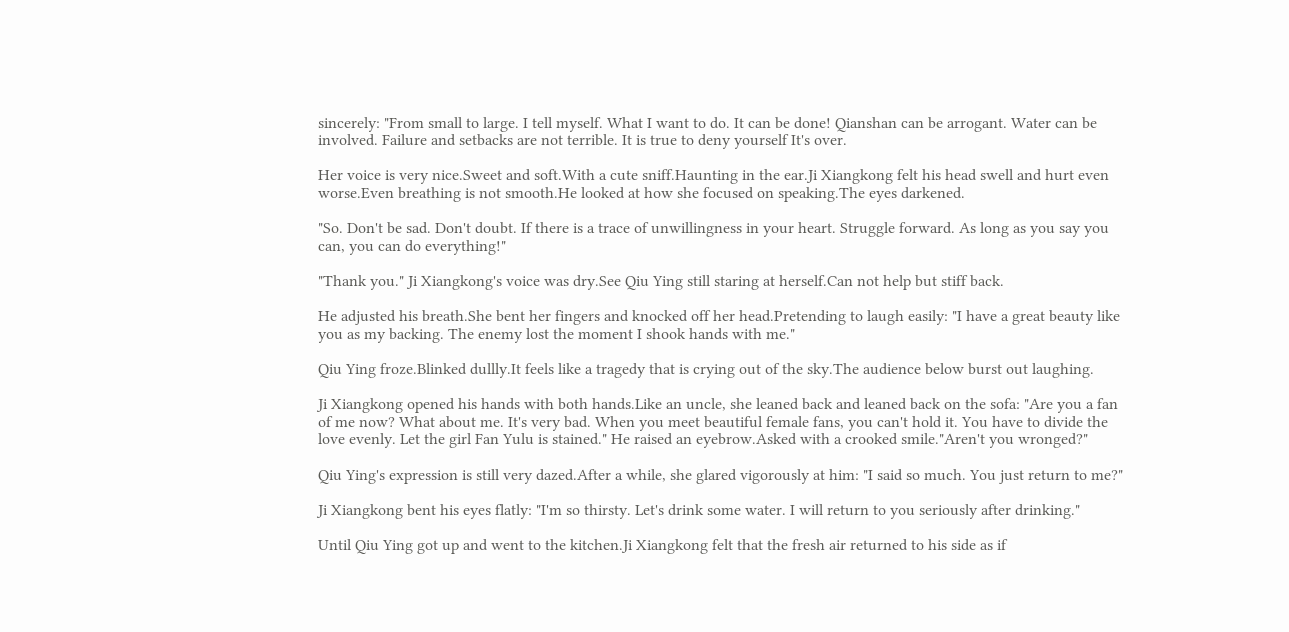sincerely: "From small to large. I tell myself. What I want to do. It can be done! Qianshan can be arrogant. Water can be involved. Failure and setbacks are not terrible. It is true to deny yourself It's over.

Her voice is very nice.Sweet and soft.With a cute sniff.Haunting in the ear.Ji Xiangkong felt his head swell and hurt even worse.Even breathing is not smooth.He looked at how she focused on speaking.The eyes darkened.

"So. Don't be sad. Don't doubt. If there is a trace of unwillingness in your heart. Struggle forward. As long as you say you can, you can do everything!"

"Thank you." Ji Xiangkong's voice was dry.See Qiu Ying still staring at herself.Can not help but stiff back.

He adjusted his breath.She bent her fingers and knocked off her head.Pretending to laugh easily: "I have a great beauty like you as my backing. The enemy lost the moment I shook hands with me."

Qiu Ying froze.Blinked dullly.It feels like a tragedy that is crying out of the sky.The audience below burst out laughing.

Ji Xiangkong opened his hands with both hands.Like an uncle, she leaned back and leaned back on the sofa: "Are you a fan of me now? What about me. It's very bad. When you meet beautiful female fans, you can't hold it. You have to divide the love evenly. Let the girl Fan Yulu is stained." He raised an eyebrow.Asked with a crooked smile."Aren't you wronged?"

Qiu Ying's expression is still very dazed.After a while, she glared vigorously at him: "I said so much. You just return to me?"

Ji Xiangkong bent his eyes flatly: "I'm so thirsty. Let's drink some water. I will return to you seriously after drinking."

Until Qiu Ying got up and went to the kitchen.Ji Xiangkong felt that the fresh air returned to his side as if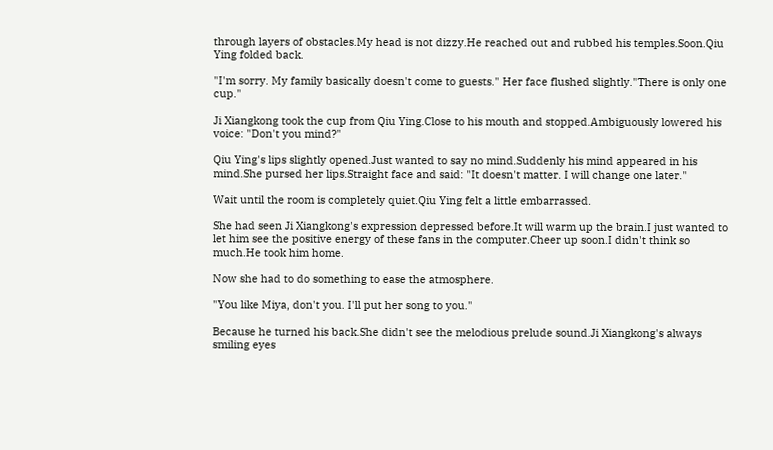through layers of obstacles.My head is not dizzy.He reached out and rubbed his temples.Soon.Qiu Ying folded back.

"I'm sorry. My family basically doesn't come to guests." Her face flushed slightly."There is only one cup."

Ji Xiangkong took the cup from Qiu Ying.Close to his mouth and stopped.Ambiguously lowered his voice: "Don't you mind?"

Qiu Ying's lips slightly opened.Just wanted to say no mind.Suddenly his mind appeared in his mind.She pursed her lips.Straight face and said: "It doesn't matter. I will change one later."

Wait until the room is completely quiet.Qiu Ying felt a little embarrassed.

She had seen Ji Xiangkong's expression depressed before.It will warm up the brain.I just wanted to let him see the positive energy of these fans in the computer.Cheer up soon.I didn't think so much.He took him home.

Now she had to do something to ease the atmosphere.

"You like Miya, don't you. I'll put her song to you."

Because he turned his back.She didn't see the melodious prelude sound.Ji Xiangkong's always smiling eyes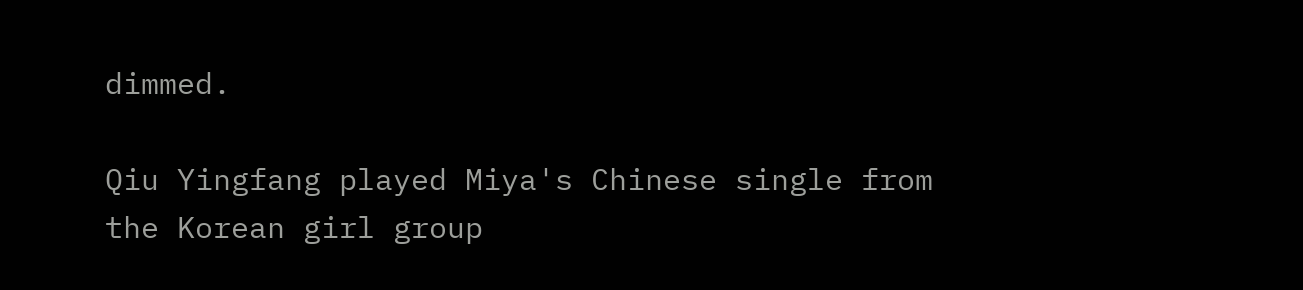dimmed.

Qiu Yingfang played Miya's Chinese single from the Korean girl group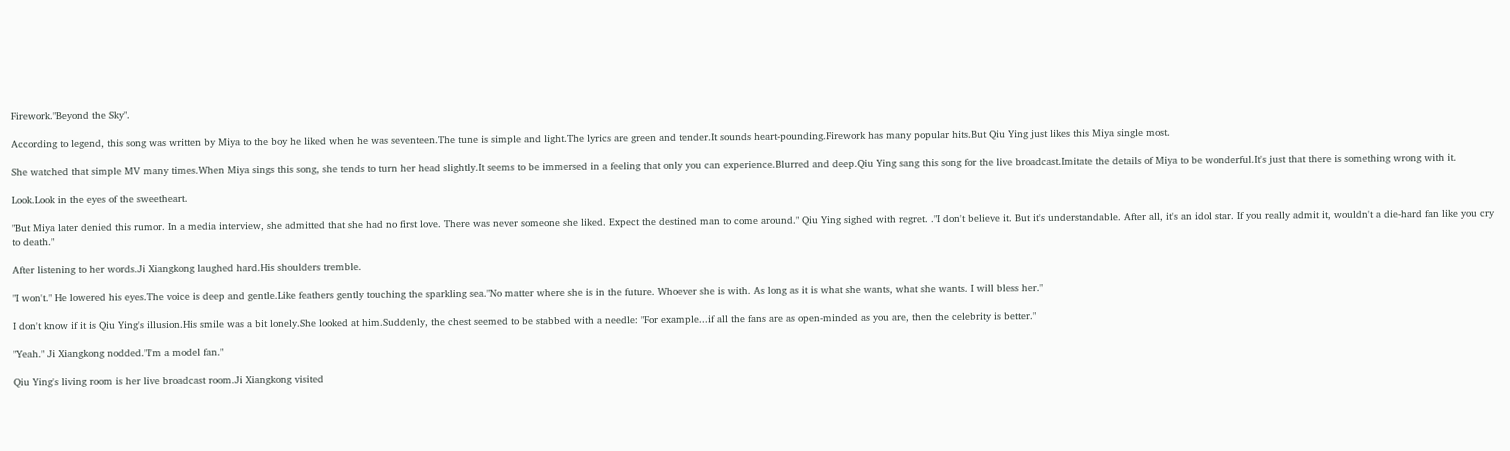Firework."Beyond the Sky".

According to legend, this song was written by Miya to the boy he liked when he was seventeen.The tune is simple and light.The lyrics are green and tender.It sounds heart-pounding.Firework has many popular hits.But Qiu Ying just likes this Miya single most.

She watched that simple MV many times.When Miya sings this song, she tends to turn her head slightly.It seems to be immersed in a feeling that only you can experience.Blurred and deep.Qiu Ying sang this song for the live broadcast.Imitate the details of Miya to be wonderful.It's just that there is something wrong with it.

Look.Look in the eyes of the sweetheart.

"But Miya later denied this rumor. In a media interview, she admitted that she had no first love. There was never someone she liked. Expect the destined man to come around." Qiu Ying sighed with regret. ."I don't believe it. But it's understandable. After all, it's an idol star. If you really admit it, wouldn't a die-hard fan like you cry to death."

After listening to her words.Ji Xiangkong laughed hard.His shoulders tremble.

"I won't." He lowered his eyes.The voice is deep and gentle.Like feathers gently touching the sparkling sea."No matter where she is in the future. Whoever she is with. As long as it is what she wants, what she wants. I will bless her."

I don't know if it is Qiu Ying's illusion.His smile was a bit lonely.She looked at him.Suddenly, the chest seemed to be stabbed with a needle: "For example...if all the fans are as open-minded as you are, then the celebrity is better."

"Yeah." Ji Xiangkong nodded."I'm a model fan."

Qiu Ying's living room is her live broadcast room.Ji Xiangkong visited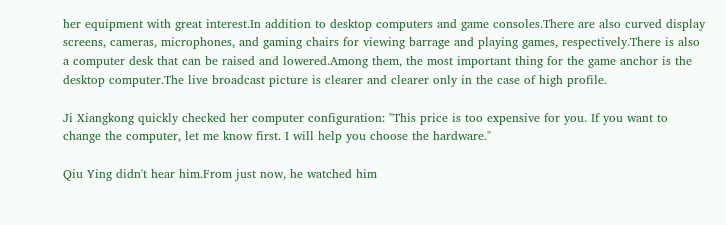her equipment with great interest.In addition to desktop computers and game consoles.There are also curved display screens, cameras, microphones, and gaming chairs for viewing barrage and playing games, respectively.There is also a computer desk that can be raised and lowered.Among them, the most important thing for the game anchor is the desktop computer.The live broadcast picture is clearer and clearer only in the case of high profile.

Ji Xiangkong quickly checked her computer configuration: "This price is too expensive for you. If you want to change the computer, let me know first. I will help you choose the hardware."

Qiu Ying didn't hear him.From just now, he watched him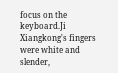focus on the keyboard.Ji Xiangkong's fingers were white and slender,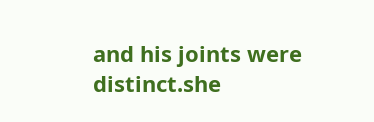and his joints were distinct.she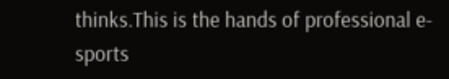thinks.This is the hands of professional e-sports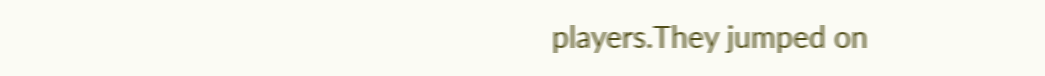players.They jumped on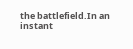the battlefield.In an instant